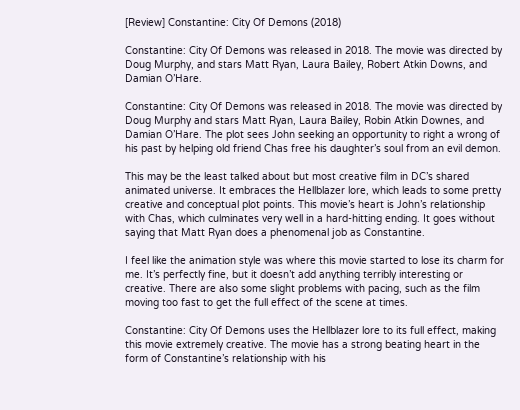[Review] Constantine: City Of Demons (2018)

Constantine: City Of Demons was released in 2018. The movie was directed by Doug Murphy, and stars Matt Ryan, Laura Bailey, Robert Atkin Downs, and Damian O’Hare.

Constantine: City Of Demons was released in 2018. The movie was directed by Doug Murphy and stars Matt Ryan, Laura Bailey, Robin Atkin Downes, and Damian O’Hare. The plot sees John seeking an opportunity to right a wrong of his past by helping old friend Chas free his daughter’s soul from an evil demon.

This may be the least talked about but most creative film in DC’s shared animated universe. It embraces the Hellblazer lore, which leads to some pretty creative and conceptual plot points. This movie’s heart is John’s relationship with Chas, which culminates very well in a hard-hitting ending. It goes without saying that Matt Ryan does a phenomenal job as Constantine.

I feel like the animation style was where this movie started to lose its charm for me. It’s perfectly fine, but it doesn’t add anything terribly interesting or creative. There are also some slight problems with pacing, such as the film moving too fast to get the full effect of the scene at times.

Constantine: City Of Demons uses the Hellblazer lore to its full effect, making this movie extremely creative. The movie has a strong beating heart in the form of Constantine’s relationship with his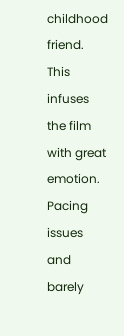childhood friend. This infuses the film with great emotion. Pacing issues and barely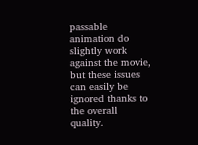passable animation do slightly work against the movie, but these issues can easily be ignored thanks to the overall quality.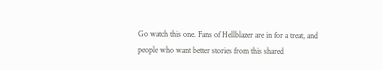Go watch this one. Fans of Hellblazer are in for a treat, and people who want better stories from this shared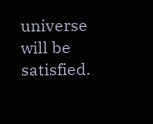universe will be satisfied.